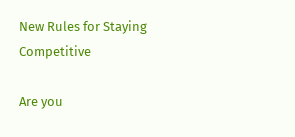New Rules for Staying Competitive

Are you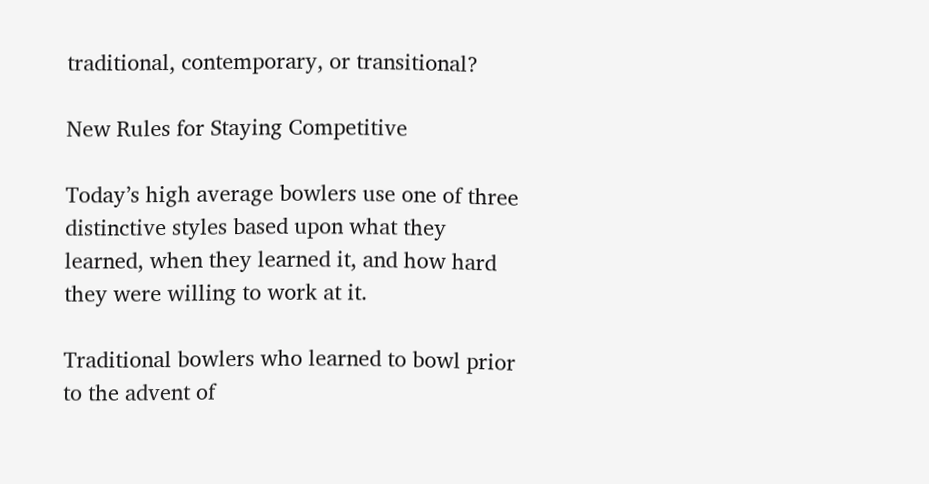traditional, contemporary, or transitional?

New Rules for Staying Competitive

Today’s high average bowlers use one of three distinctive styles based upon what they learned, when they learned it, and how hard they were willing to work at it.

Traditional bowlers who learned to bowl prior to the advent of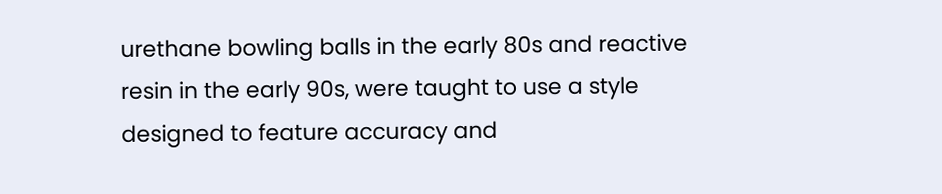urethane bowling balls in the early 80s and reactive resin in the early 90s, were taught to use a style designed to feature accuracy and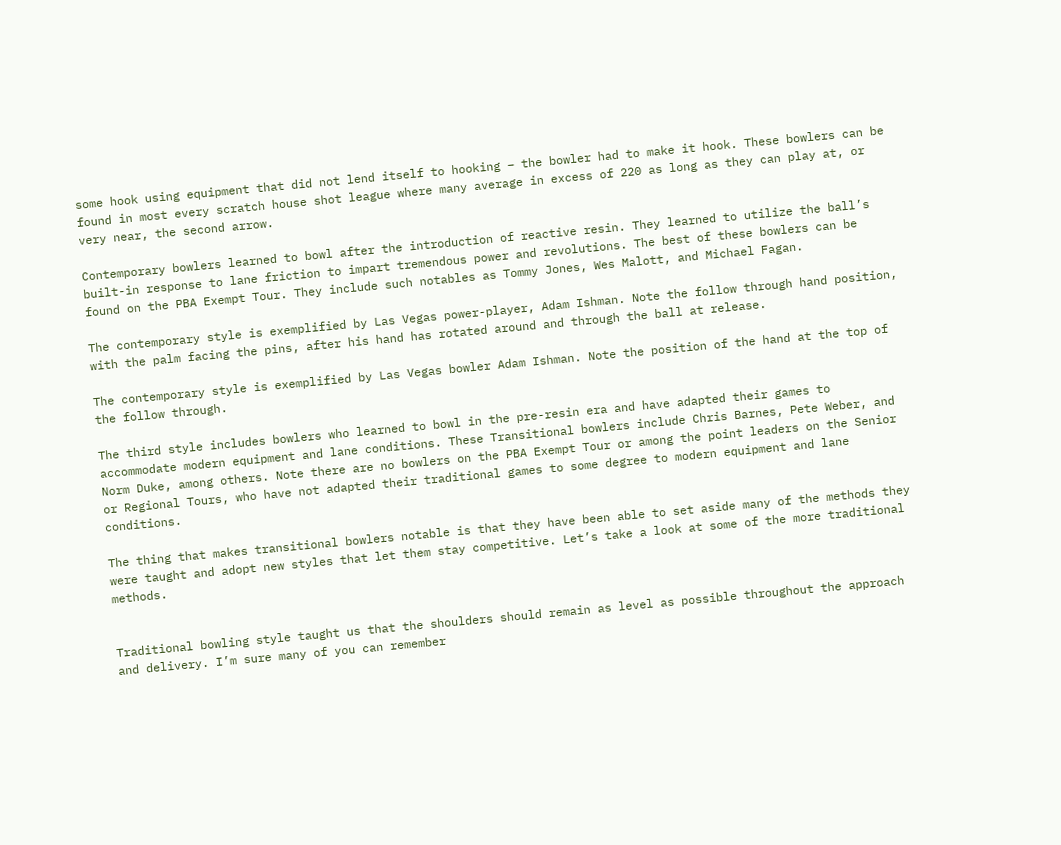some hook using equipment that did not lend itself to hooking – the bowler had to make it hook. These bowlers can be found in most every scratch house shot league where many average in excess of 220 as long as they can play at, or very near, the second arrow.

Contemporary bowlers learned to bowl after the introduction of reactive resin. They learned to utilize the ball’s built-in response to lane friction to impart tremendous power and revolutions. The best of these bowlers can be found on the PBA Exempt Tour. They include such notables as Tommy Jones, Wes Malott, and Michael Fagan.

The contemporary style is exemplified by Las Vegas power-player, Adam Ishman. Note the follow through hand position, with the palm facing the pins, after his hand has rotated around and through the ball at release.

The contemporary style is exemplified by Las Vegas bowler Adam Ishman. Note the position of the hand at the top of the follow through.

The third style includes bowlers who learned to bowl in the pre-resin era and have adapted their games to accommodate modern equipment and lane conditions. These Transitional bowlers include Chris Barnes, Pete Weber, and Norm Duke, among others. Note there are no bowlers on the PBA Exempt Tour or among the point leaders on the Senior or Regional Tours, who have not adapted their traditional games to some degree to modern equipment and lane conditions.

The thing that makes transitional bowlers notable is that they have been able to set aside many of the methods they were taught and adopt new styles that let them stay competitive. Let’s take a look at some of the more traditional methods.


Traditional bowling style taught us that the shoulders should remain as level as possible throughout the approach and delivery. I’m sure many of you can remember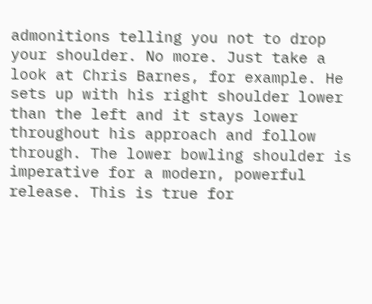admonitions telling you not to drop your shoulder. No more. Just take a look at Chris Barnes, for example. He sets up with his right shoulder lower than the left and it stays lower throughout his approach and follow through. The lower bowling shoulder is imperative for a modern, powerful release. This is true for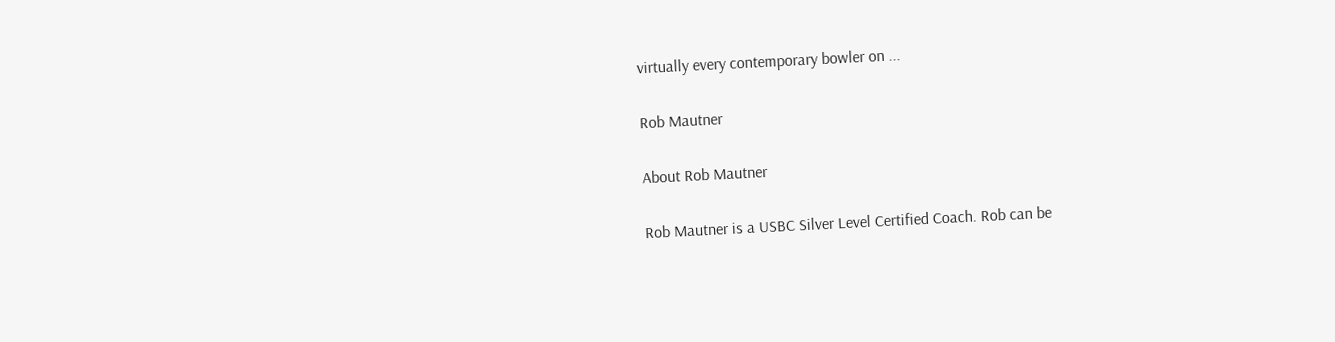virtually every contemporary bowler on ...

Rob Mautner

About Rob Mautner

Rob Mautner is a USBC Silver Level Certified Coach. Rob can be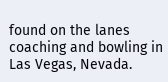found on the lanes coaching and bowling in Las Vegas, Nevada.